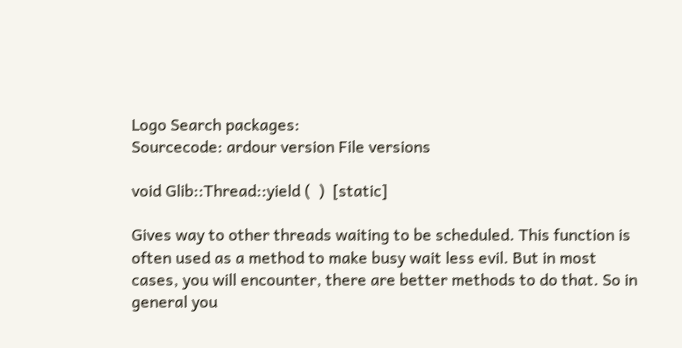Logo Search packages:
Sourcecode: ardour version File versions

void Glib::Thread::yield (  )  [static]

Gives way to other threads waiting to be scheduled. This function is often used as a method to make busy wait less evil. But in most cases, you will encounter, there are better methods to do that. So in general you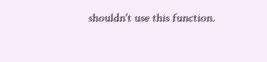shouldn't use this function.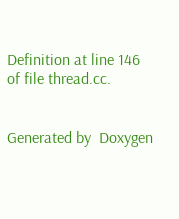Definition at line 146 of file thread.cc.


Generated by  Doxygen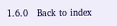1.6.0   Back to index